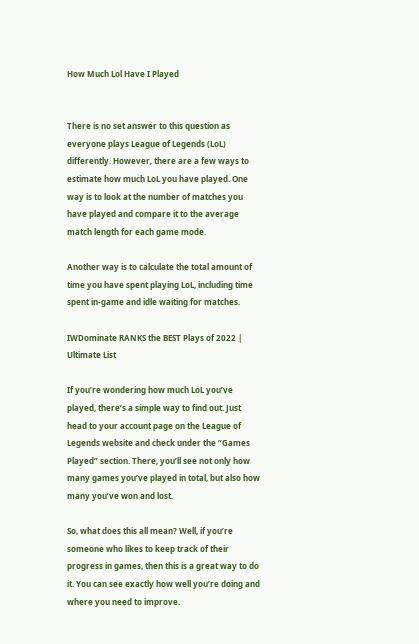How Much Lol Have I Played


There is no set answer to this question as everyone plays League of Legends (LoL) differently. However, there are a few ways to estimate how much LoL you have played. One way is to look at the number of matches you have played and compare it to the average match length for each game mode.

Another way is to calculate the total amount of time you have spent playing LoL, including time spent in-game and idle waiting for matches.

IWDominate RANKS the BEST Plays of 2022 | Ultimate List

If you’re wondering how much LoL you’ve played, there’s a simple way to find out. Just head to your account page on the League of Legends website and check under the “Games Played” section. There, you’ll see not only how many games you’ve played in total, but also how many you’ve won and lost.

So, what does this all mean? Well, if you’re someone who likes to keep track of their progress in games, then this is a great way to do it. You can see exactly how well you’re doing and where you need to improve.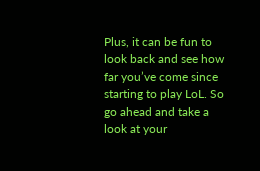Plus, it can be fun to look back and see how far you’ve come since starting to play LoL. So go ahead and take a look at your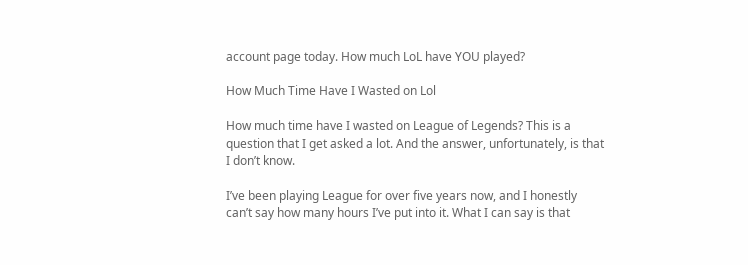account page today. How much LoL have YOU played?

How Much Time Have I Wasted on Lol

How much time have I wasted on League of Legends? This is a question that I get asked a lot. And the answer, unfortunately, is that I don’t know.

I’ve been playing League for over five years now, and I honestly can’t say how many hours I’ve put into it. What I can say is that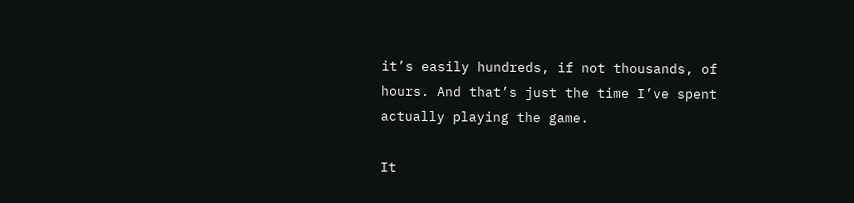it’s easily hundreds, if not thousands, of hours. And that’s just the time I’ve spent actually playing the game.

It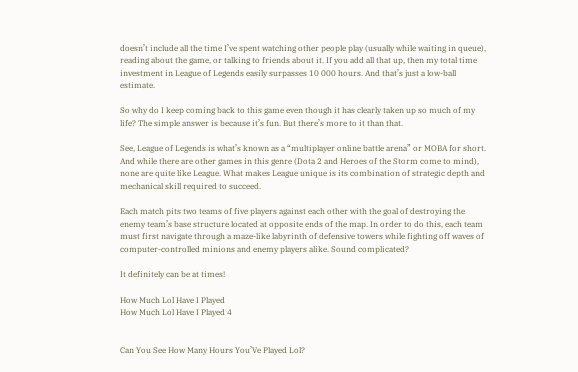doesn’t include all the time I’ve spent watching other people play (usually while waiting in queue), reading about the game, or talking to friends about it. If you add all that up, then my total time investment in League of Legends easily surpasses 10 000 hours. And that’s just a low-ball estimate.

So why do I keep coming back to this game even though it has clearly taken up so much of my life? The simple answer is because it’s fun. But there’s more to it than that.

See, League of Legends is what’s known as a “multiplayer online battle arena” or MOBA for short. And while there are other games in this genre (Dota 2 and Heroes of the Storm come to mind), none are quite like League. What makes League unique is its combination of strategic depth and mechanical skill required to succeed.

Each match pits two teams of five players against each other with the goal of destroying the enemy team’s base structure located at opposite ends of the map. In order to do this, each team must first navigate through a maze-like labyrinth of defensive towers while fighting off waves of computer-controlled minions and enemy players alike. Sound complicated?

It definitely can be at times!

How Much Lol Have I Played
How Much Lol Have I Played 4


Can You See How Many Hours You’Ve Played Lol?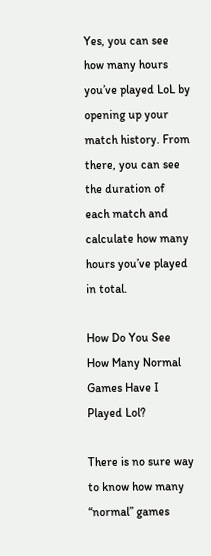Yes, you can see how many hours you’ve played LoL by opening up your match history. From there, you can see the duration of each match and calculate how many hours you’ve played in total.

How Do You See How Many Normal Games Have I Played Lol?

There is no sure way to know how many “normal” games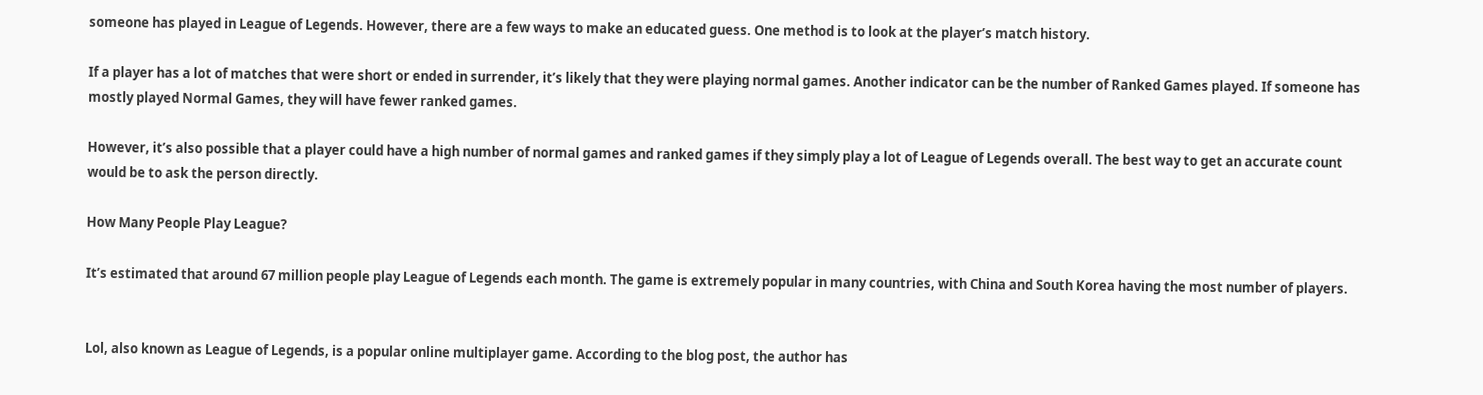someone has played in League of Legends. However, there are a few ways to make an educated guess. One method is to look at the player’s match history.

If a player has a lot of matches that were short or ended in surrender, it’s likely that they were playing normal games. Another indicator can be the number of Ranked Games played. If someone has mostly played Normal Games, they will have fewer ranked games.

However, it’s also possible that a player could have a high number of normal games and ranked games if they simply play a lot of League of Legends overall. The best way to get an accurate count would be to ask the person directly.

How Many People Play League?

It’s estimated that around 67 million people play League of Legends each month. The game is extremely popular in many countries, with China and South Korea having the most number of players.


Lol, also known as League of Legends, is a popular online multiplayer game. According to the blog post, the author has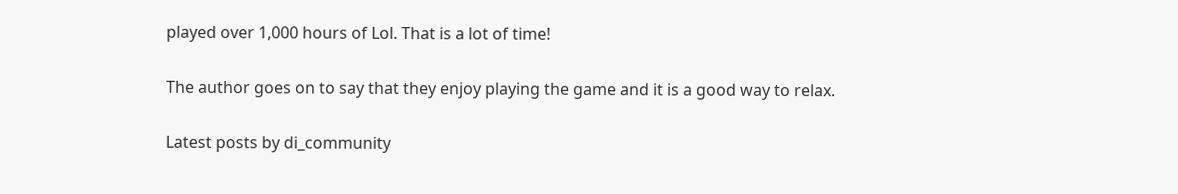played over 1,000 hours of Lol. That is a lot of time!

The author goes on to say that they enjoy playing the game and it is a good way to relax.

Latest posts by di_community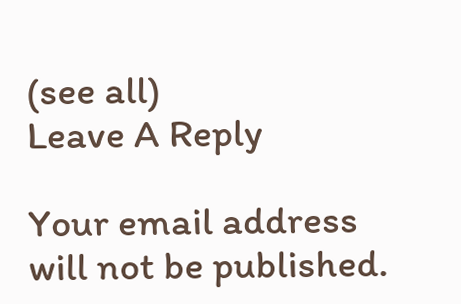(see all)
Leave A Reply

Your email address will not be published.